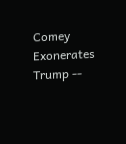Comey Exonerates Trump --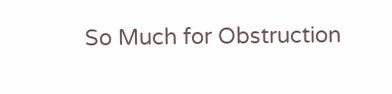So Much for Obstruction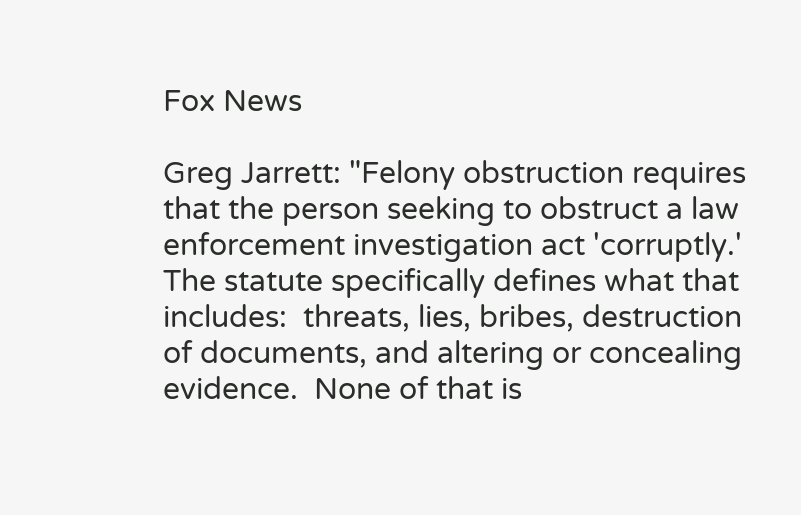Fox News

Greg Jarrett: "Felony obstruction requires that the person seeking to obstruct a law enforcement investigation act 'corruptly.'  The statute specifically defines what that includes:  threats, lies, bribes, destruction of documents, and altering or concealing evidence.  None of that is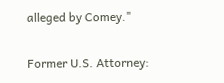alleged by Comey."

Former U.S. Attorney: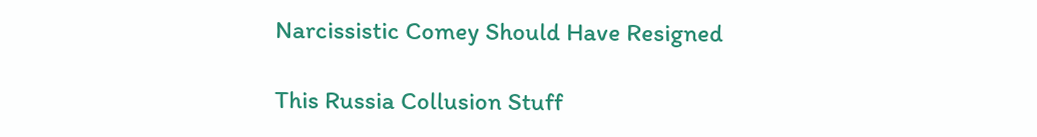Narcissistic Comey Should Have Resigned

This Russia Collusion Stuff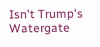Isn't Trump's Watergate